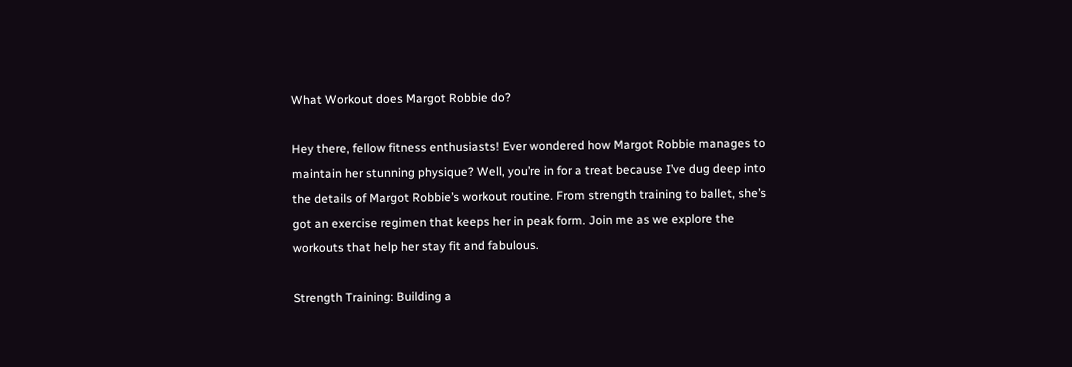What Workout does Margot Robbie do?

Hey there, fellow fitness enthusiasts! Ever wondered how Margot Robbie manages to maintain her stunning physique? Well, you’re in for a treat because I’ve dug deep into the details of Margot Robbie’s workout routine. From strength training to ballet, she’s got an exercise regimen that keeps her in peak form. Join me as we explore the workouts that help her stay fit and fabulous.

Strength Training: Building a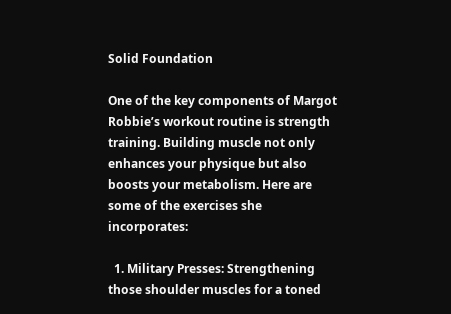Solid Foundation

One of the key components of Margot Robbie’s workout routine is strength training. Building muscle not only enhances your physique but also boosts your metabolism. Here are some of the exercises she incorporates:

  1. Military Presses: Strengthening those shoulder muscles for a toned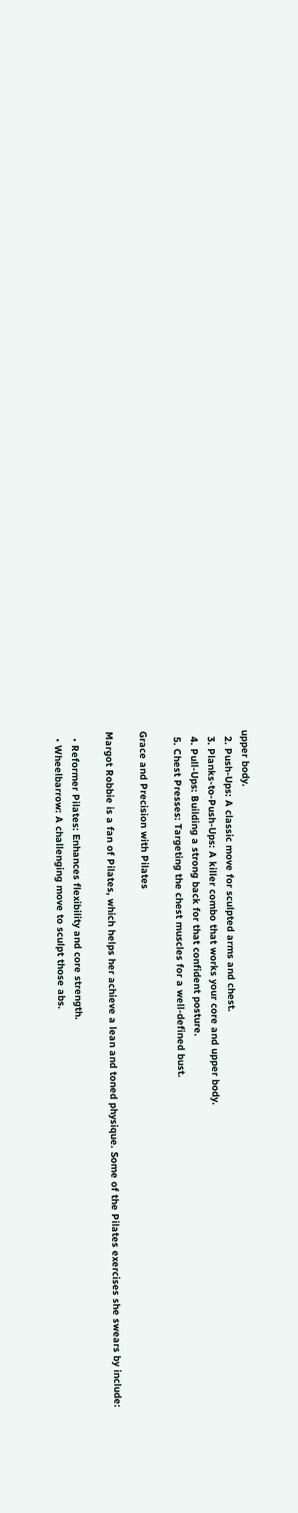upper body.
  2. Push-Ups: A classic move for sculpted arms and chest.
  3. Planks-to-Push-Ups: A killer combo that works your core and upper body.
  4. Pull-Ups: Building a strong back for that confident posture.
  5. Chest Presses: Targeting the chest muscles for a well-defined bust.

Grace and Precision with Pilates

Margot Robbie is a fan of Pilates, which helps her achieve a lean and toned physique. Some of the Pilates exercises she swears by include:

  • Reformer Pilates: Enhances flexibility and core strength.
  • Wheelbarrow: A challenging move to sculpt those abs.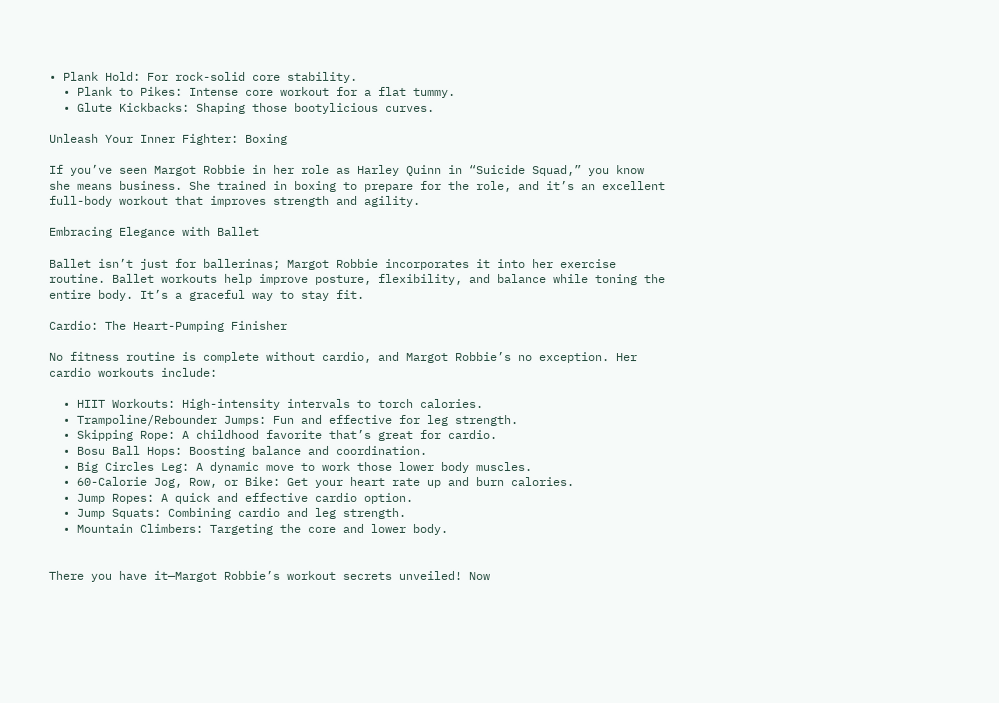• Plank Hold: For rock-solid core stability.
  • Plank to Pikes: Intense core workout for a flat tummy.
  • Glute Kickbacks: Shaping those bootylicious curves.

Unleash Your Inner Fighter: Boxing

If you’ve seen Margot Robbie in her role as Harley Quinn in “Suicide Squad,” you know she means business. She trained in boxing to prepare for the role, and it’s an excellent full-body workout that improves strength and agility.

Embracing Elegance with Ballet

Ballet isn’t just for ballerinas; Margot Robbie incorporates it into her exercise routine. Ballet workouts help improve posture, flexibility, and balance while toning the entire body. It’s a graceful way to stay fit.

Cardio: The Heart-Pumping Finisher

No fitness routine is complete without cardio, and Margot Robbie’s no exception. Her cardio workouts include:

  • HIIT Workouts: High-intensity intervals to torch calories.
  • Trampoline/Rebounder Jumps: Fun and effective for leg strength.
  • Skipping Rope: A childhood favorite that’s great for cardio.
  • Bosu Ball Hops: Boosting balance and coordination.
  • Big Circles Leg: A dynamic move to work those lower body muscles.
  • 60-Calorie Jog, Row, or Bike: Get your heart rate up and burn calories.
  • Jump Ropes: A quick and effective cardio option.
  • Jump Squats: Combining cardio and leg strength.
  • Mountain Climbers: Targeting the core and lower body.


There you have it—Margot Robbie’s workout secrets unveiled! Now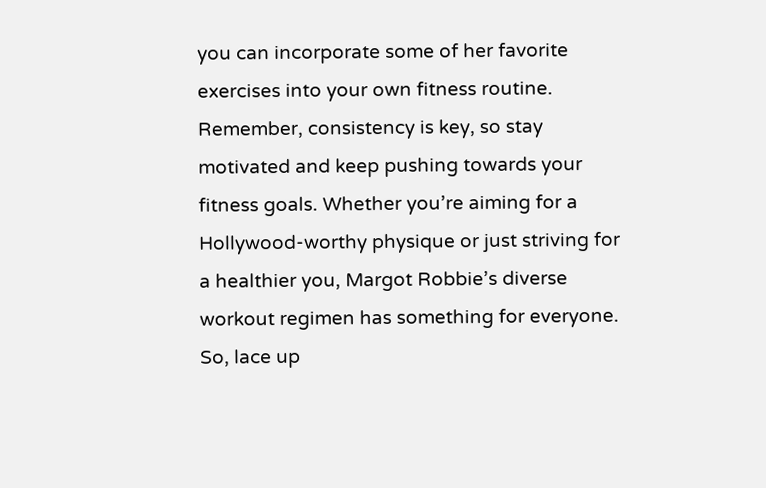you can incorporate some of her favorite exercises into your own fitness routine. Remember, consistency is key, so stay motivated and keep pushing towards your fitness goals. Whether you’re aiming for a Hollywood-worthy physique or just striving for a healthier you, Margot Robbie’s diverse workout regimen has something for everyone. So, lace up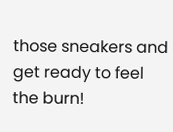those sneakers and get ready to feel the burn!